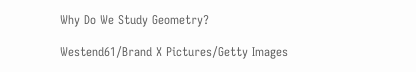Why Do We Study Geometry?

Westend61/Brand X Pictures/Getty Images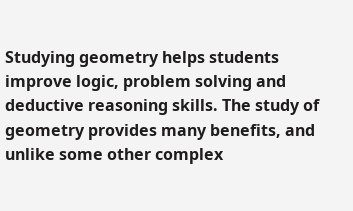Studying geometry helps students improve logic, problem solving and deductive reasoning skills. The study of geometry provides many benefits, and unlike some other complex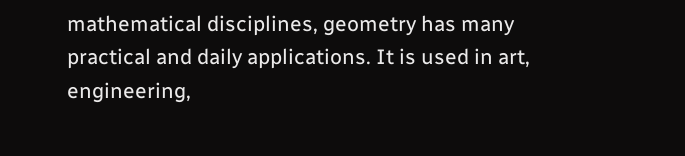mathematical disciplines, geometry has many practical and daily applications. It is used in art, engineering,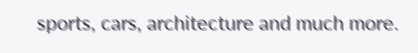sports, cars, architecture and much more.